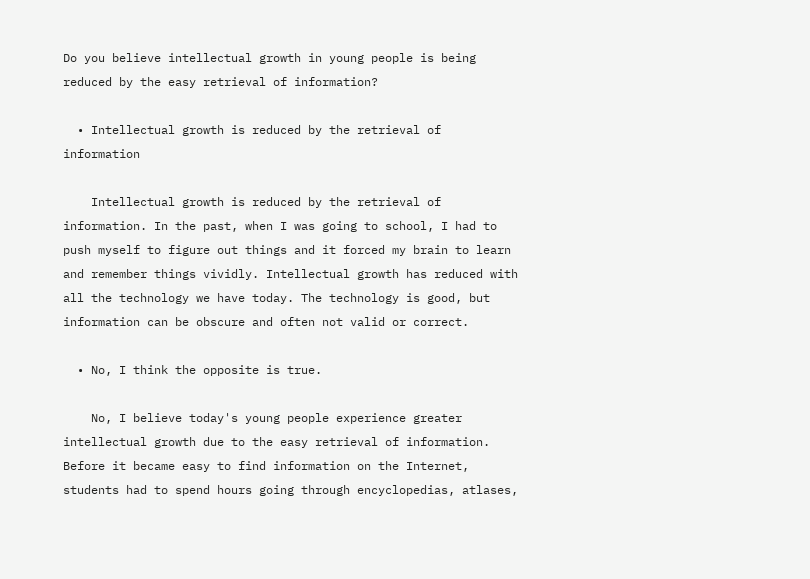Do you believe intellectual growth in young people is being reduced by the easy retrieval of information?

  • Intellectual growth is reduced by the retrieval of information

    Intellectual growth is reduced by the retrieval of information. In the past, when I was going to school, I had to push myself to figure out things and it forced my brain to learn and remember things vividly. Intellectual growth has reduced with all the technology we have today. The technology is good, but information can be obscure and often not valid or correct.

  • No, I think the opposite is true.

    No, I believe today's young people experience greater intellectual growth due to the easy retrieval of information. Before it became easy to find information on the Internet, students had to spend hours going through encyclopedias, atlases,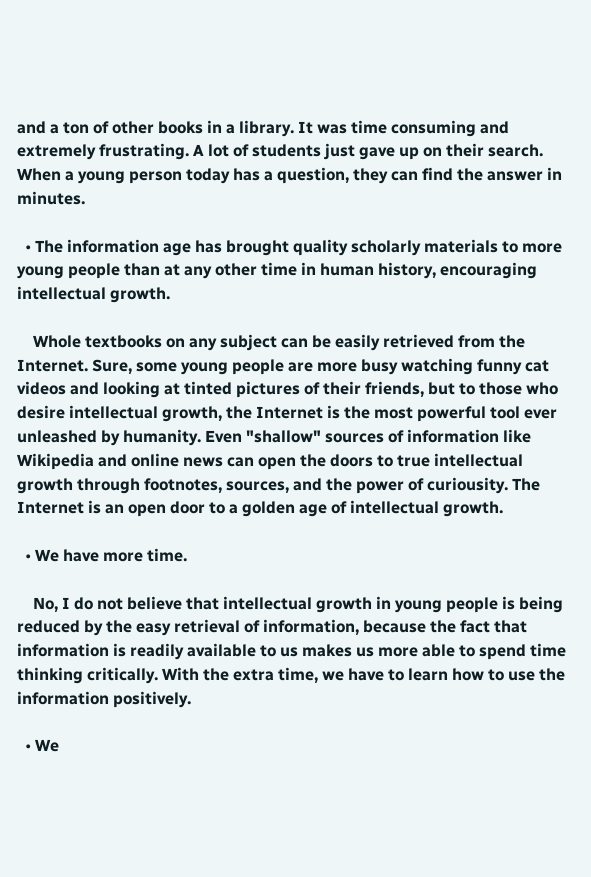and a ton of other books in a library. It was time consuming and extremely frustrating. A lot of students just gave up on their search. When a young person today has a question, they can find the answer in minutes.

  • The information age has brought quality scholarly materials to more young people than at any other time in human history, encouraging intellectual growth.

    Whole textbooks on any subject can be easily retrieved from the Internet. Sure, some young people are more busy watching funny cat videos and looking at tinted pictures of their friends, but to those who desire intellectual growth, the Internet is the most powerful tool ever unleashed by humanity. Even "shallow" sources of information like Wikipedia and online news can open the doors to true intellectual growth through footnotes, sources, and the power of curiousity. The Internet is an open door to a golden age of intellectual growth.

  • We have more time.

    No, I do not believe that intellectual growth in young people is being reduced by the easy retrieval of information, because the fact that information is readily available to us makes us more able to spend time thinking critically. With the extra time, we have to learn how to use the information positively.

  • We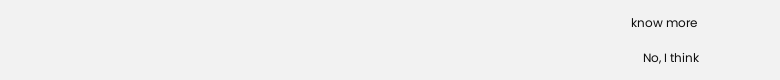know more

    No, I think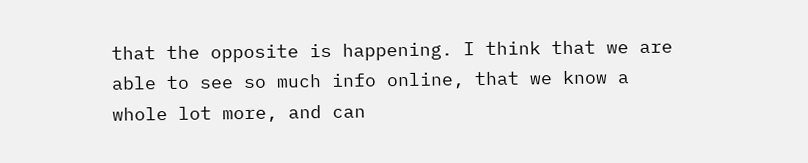that the opposite is happening. I think that we are able to see so much info online, that we know a whole lot more, and can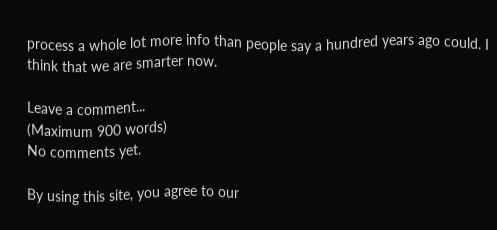process a whole lot more info than people say a hundred years ago could. I think that we are smarter now.

Leave a comment...
(Maximum 900 words)
No comments yet.

By using this site, you agree to our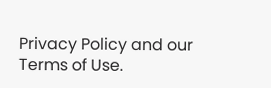Privacy Policy and our Terms of Use.